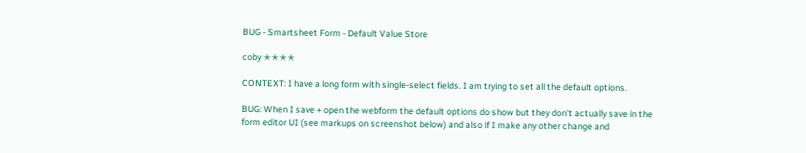BUG - Smartsheet Form - Default Value Store

coby ✭✭✭✭

CONTEXT: I have a long form with single-select fields. I am trying to set all the default options.

BUG: When I save + open the webform the default options do show but they don't actually save in the form editor UI (see markups on screenshot below) and also if I make any other change and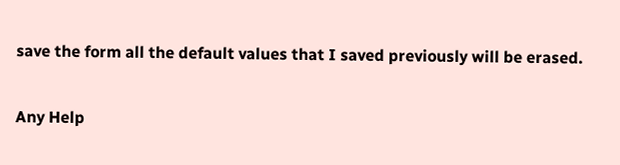save the form all the default values that I saved previously will be erased.

Any Help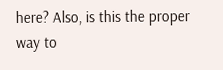here? Also, is this the proper way to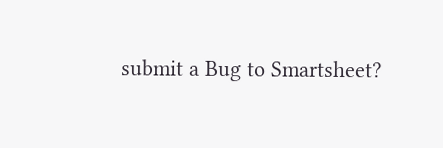submit a Bug to Smartsheet?